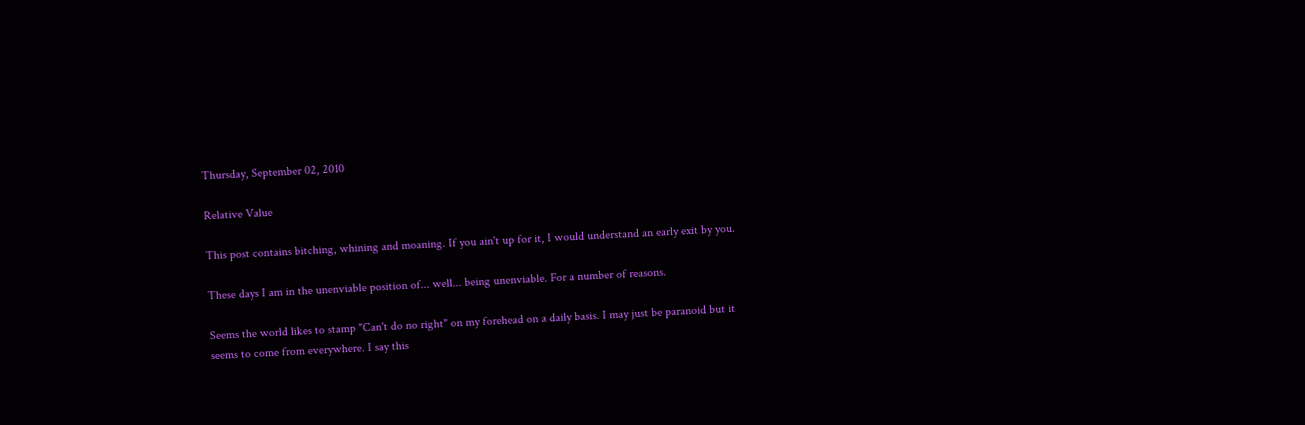Thursday, September 02, 2010

Relative Value

This post contains bitching, whining and moaning. If you ain't up for it, I would understand an early exit by you.

These days I am in the unenviable position of... well... being unenviable. For a number of reasons.

Seems the world likes to stamp "Can't do no right" on my forehead on a daily basis. I may just be paranoid but it seems to come from everywhere. I say this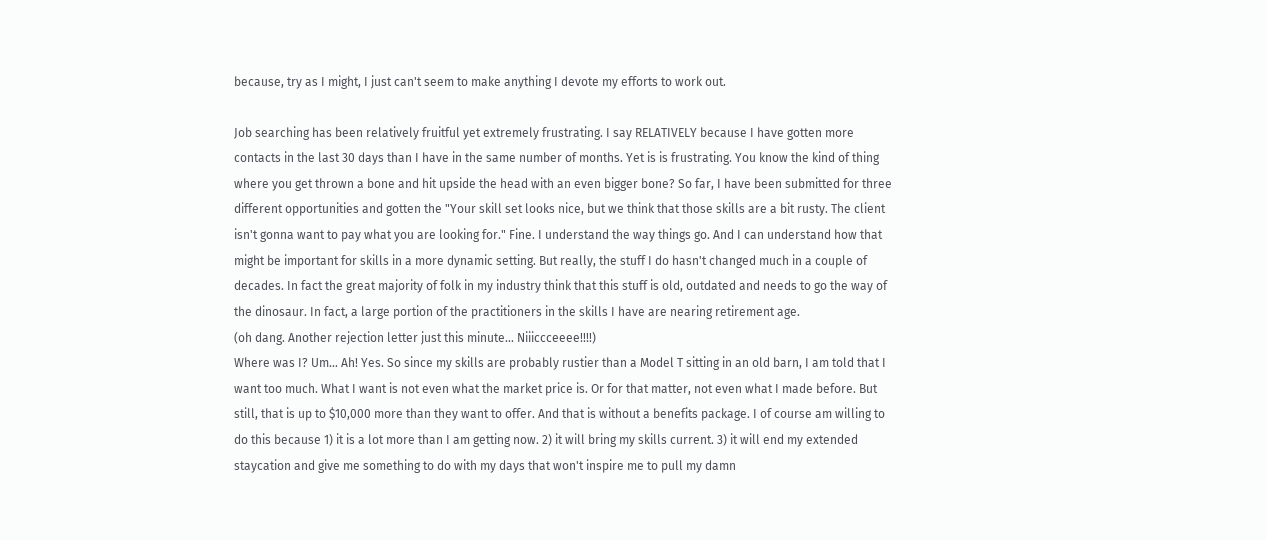because, try as I might, I just can't seem to make anything I devote my efforts to work out.

Job searching has been relatively fruitful yet extremely frustrating. I say RELATIVELY because I have gotten more contacts in the last 30 days than I have in the same number of months. Yet is is frustrating. You know the kind of thing where you get thrown a bone and hit upside the head with an even bigger bone? So far, I have been submitted for three different opportunities and gotten the "Your skill set looks nice, but we think that those skills are a bit rusty. The client isn't gonna want to pay what you are looking for." Fine. I understand the way things go. And I can understand how that might be important for skills in a more dynamic setting. But really, the stuff I do hasn't changed much in a couple of decades. In fact the great majority of folk in my industry think that this stuff is old, outdated and needs to go the way of the dinosaur. In fact, a large portion of the practitioners in the skills I have are nearing retirement age.
(oh dang. Another rejection letter just this minute... Niiiccceeee!!!!)
Where was I? Um... Ah! Yes. So since my skills are probably rustier than a Model T sitting in an old barn, I am told that I want too much. What I want is not even what the market price is. Or for that matter, not even what I made before. But still, that is up to $10,000 more than they want to offer. And that is without a benefits package. I of course am willing to do this because 1) it is a lot more than I am getting now. 2) it will bring my skills current. 3) it will end my extended staycation and give me something to do with my days that won't inspire me to pull my damn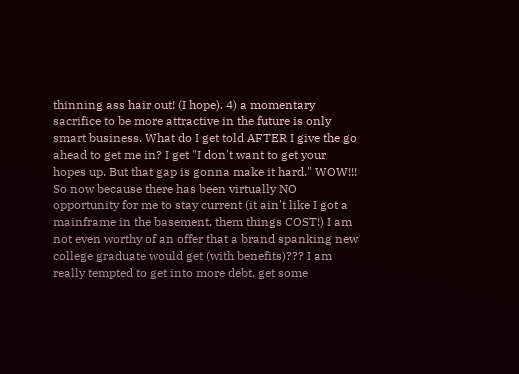thinning ass hair out! (I hope). 4) a momentary sacrifice to be more attractive in the future is only smart business. What do I get told AFTER I give the go ahead to get me in? I get "I don't want to get your hopes up. But that gap is gonna make it hard." WOW!!! So now because there has been virtually NO opportunity for me to stay current (it ain't like I got a mainframe in the basement, them things COST!) I am not even worthy of an offer that a brand spanking new college graduate would get (with benefits)??? I am really tempted to get into more debt, get some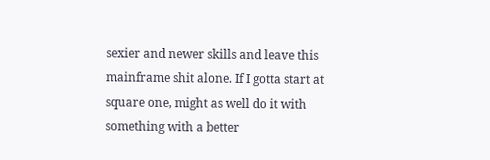sexier and newer skills and leave this mainframe shit alone. If I gotta start at square one, might as well do it with something with a better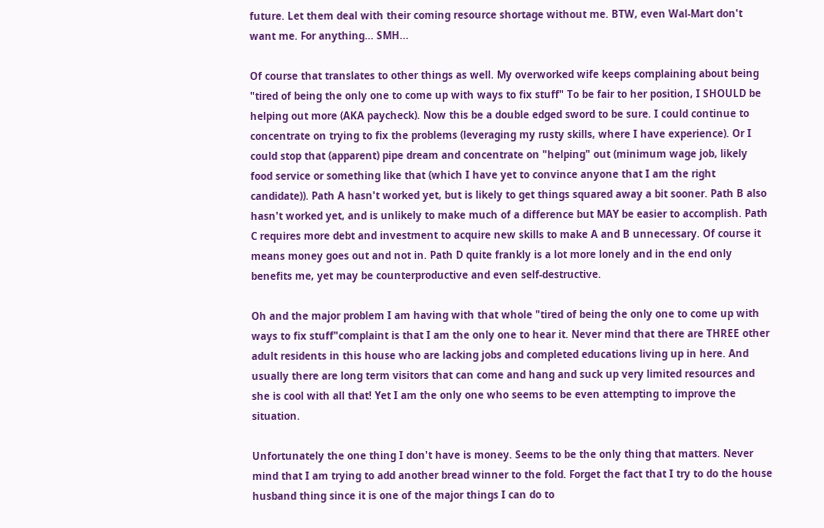future. Let them deal with their coming resource shortage without me. BTW, even Wal-Mart don't want me. For anything... SMH...

Of course that translates to other things as well. My overworked wife keeps complaining about being "tired of being the only one to come up with ways to fix stuff" To be fair to her position, I SHOULD be helping out more (AKA paycheck). Now this be a double edged sword to be sure. I could continue to concentrate on trying to fix the problems (leveraging my rusty skills, where I have experience). Or I could stop that (apparent) pipe dream and concentrate on "helping" out (minimum wage job, likely food service or something like that (which I have yet to convince anyone that I am the right candidate)). Path A hasn't worked yet, but is likely to get things squared away a bit sooner. Path B also hasn't worked yet, and is unlikely to make much of a difference but MAY be easier to accomplish. Path C requires more debt and investment to acquire new skills to make A and B unnecessary. Of course it means money goes out and not in. Path D quite frankly is a lot more lonely and in the end only benefits me, yet may be counterproductive and even self-destructive.

Oh and the major problem I am having with that whole "tired of being the only one to come up with ways to fix stuff"complaint is that I am the only one to hear it. Never mind that there are THREE other adult residents in this house who are lacking jobs and completed educations living up in here. And usually there are long term visitors that can come and hang and suck up very limited resources and she is cool with all that! Yet I am the only one who seems to be even attempting to improve the situation.

Unfortunately the one thing I don't have is money. Seems to be the only thing that matters. Never mind that I am trying to add another bread winner to the fold. Forget the fact that I try to do the house husband thing since it is one of the major things I can do to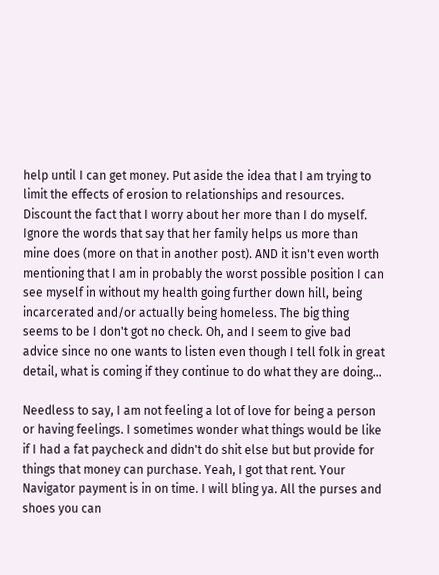help until I can get money. Put aside the idea that I am trying to limit the effects of erosion to relationships and resources. Discount the fact that I worry about her more than I do myself. Ignore the words that say that her family helps us more than mine does (more on that in another post). AND it isn't even worth mentioning that I am in probably the worst possible position I can see myself in without my health going further down hill, being incarcerated and/or actually being homeless. The big thing seems to be I don't got no check. Oh, and I seem to give bad advice since no one wants to listen even though I tell folk in great detail, what is coming if they continue to do what they are doing...

Needless to say, I am not feeling a lot of love for being a person or having feelings. I sometimes wonder what things would be like if I had a fat paycheck and didn't do shit else but but provide for things that money can purchase. Yeah, I got that rent. Your Navigator payment is in on time. I will bling ya. All the purses and shoes you can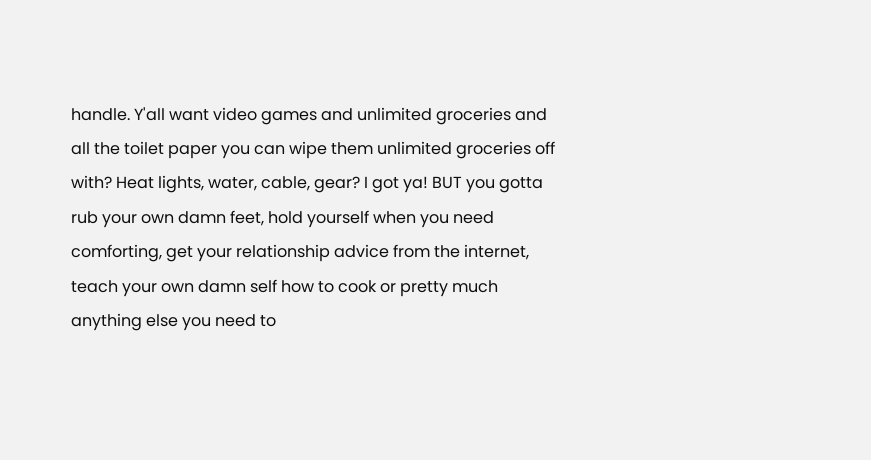handle. Y'all want video games and unlimited groceries and all the toilet paper you can wipe them unlimited groceries off with? Heat lights, water, cable, gear? I got ya! BUT you gotta rub your own damn feet, hold yourself when you need comforting, get your relationship advice from the internet, teach your own damn self how to cook or pretty much anything else you need to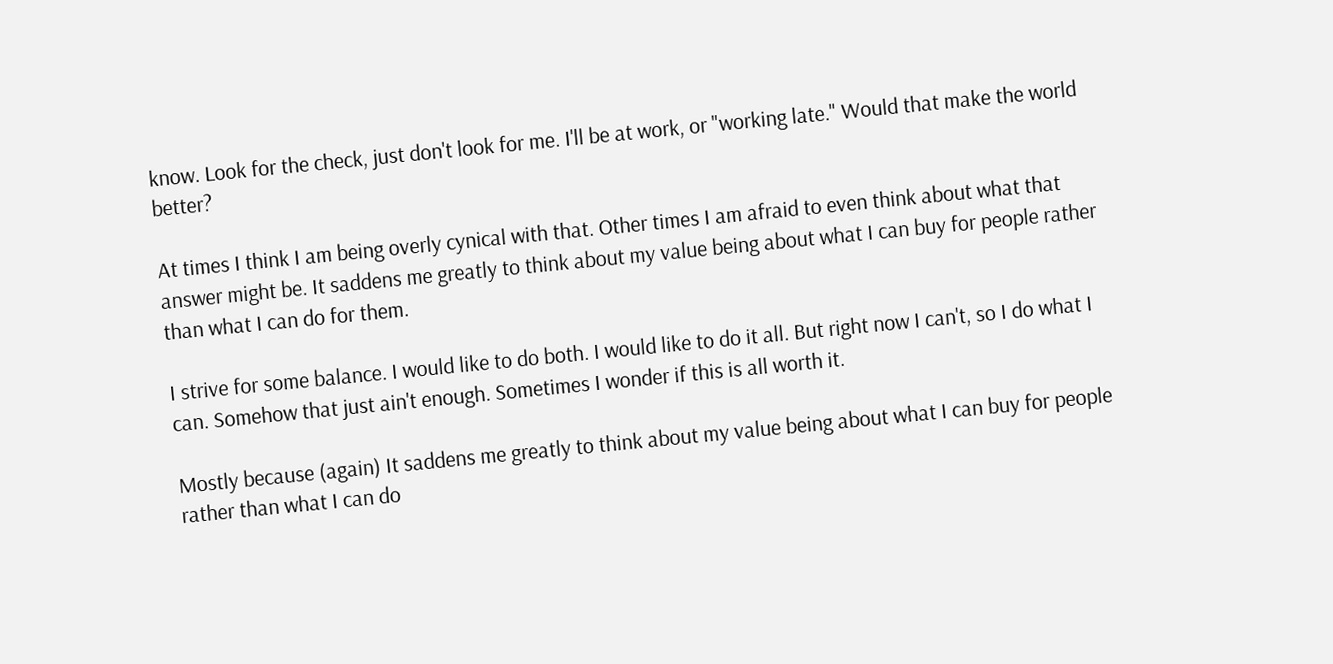know. Look for the check, just don't look for me. I'll be at work, or "working late." Would that make the world better?

At times I think I am being overly cynical with that. Other times I am afraid to even think about what that answer might be. It saddens me greatly to think about my value being about what I can buy for people rather than what I can do for them.

I strive for some balance. I would like to do both. I would like to do it all. But right now I can't, so I do what I can. Somehow that just ain't enough. Sometimes I wonder if this is all worth it.

Mostly because (again) It saddens me greatly to think about my value being about what I can buy for people rather than what I can do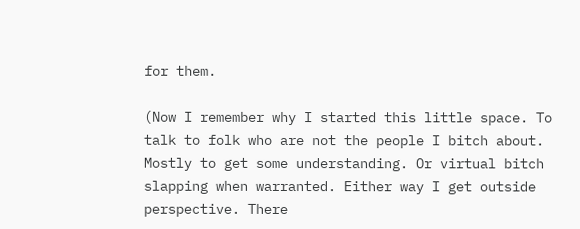for them.

(Now I remember why I started this little space. To talk to folk who are not the people I bitch about. Mostly to get some understanding. Or virtual bitch slapping when warranted. Either way I get outside perspective. There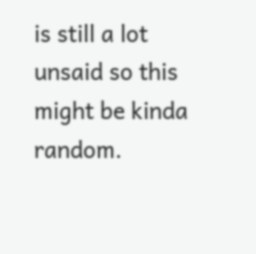is still a lot unsaid so this might be kinda random.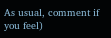As usual, comment if you feel)